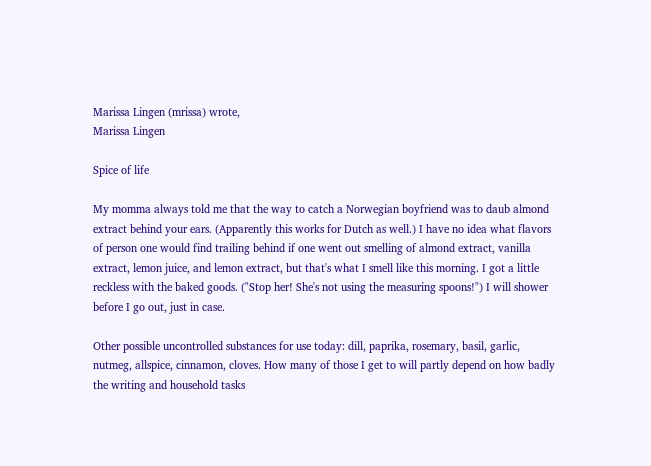Marissa Lingen (mrissa) wrote,
Marissa Lingen

Spice of life

My momma always told me that the way to catch a Norwegian boyfriend was to daub almond extract behind your ears. (Apparently this works for Dutch as well.) I have no idea what flavors of person one would find trailing behind if one went out smelling of almond extract, vanilla extract, lemon juice, and lemon extract, but that's what I smell like this morning. I got a little reckless with the baked goods. ("Stop her! She's not using the measuring spoons!") I will shower before I go out, just in case.

Other possible uncontrolled substances for use today: dill, paprika, rosemary, basil, garlic, nutmeg, allspice, cinnamon, cloves. How many of those I get to will partly depend on how badly the writing and household tasks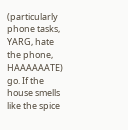(particularly phone tasks, YARG, hate the phone, HAAAAAATE) go. If the house smells like the spice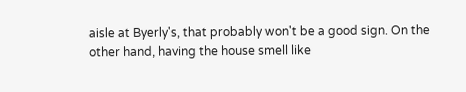aisle at Byerly's, that probably won't be a good sign. On the other hand, having the house smell like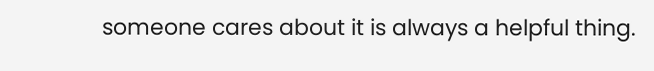someone cares about it is always a helpful thing.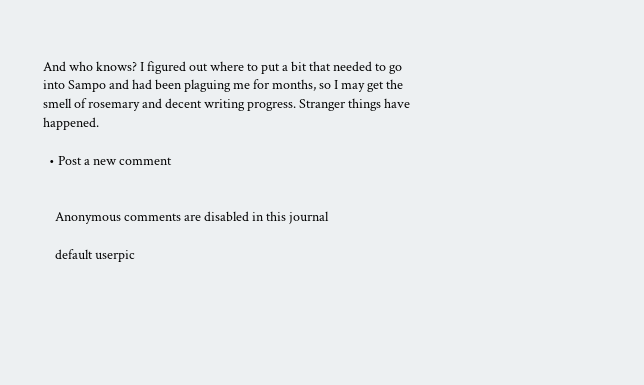And who knows? I figured out where to put a bit that needed to go into Sampo and had been plaguing me for months, so I may get the smell of rosemary and decent writing progress. Stranger things have happened.

  • Post a new comment


    Anonymous comments are disabled in this journal

    default userpic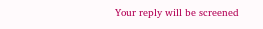Your reply will be screened